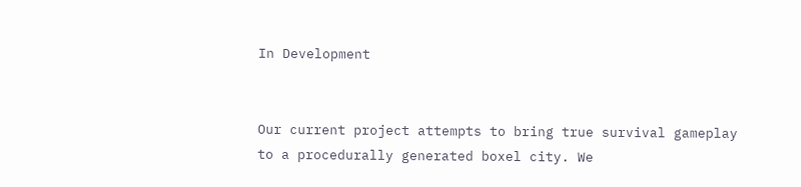In Development


Our current project attempts to bring true survival gameplay to a procedurally generated boxel city. We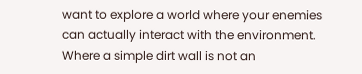want to explore a world where your enemies can actually interact with the environment. Where a simple dirt wall is not an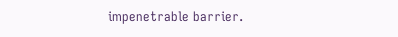impenetrable barrier.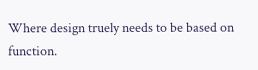Where design truely needs to be based on function.